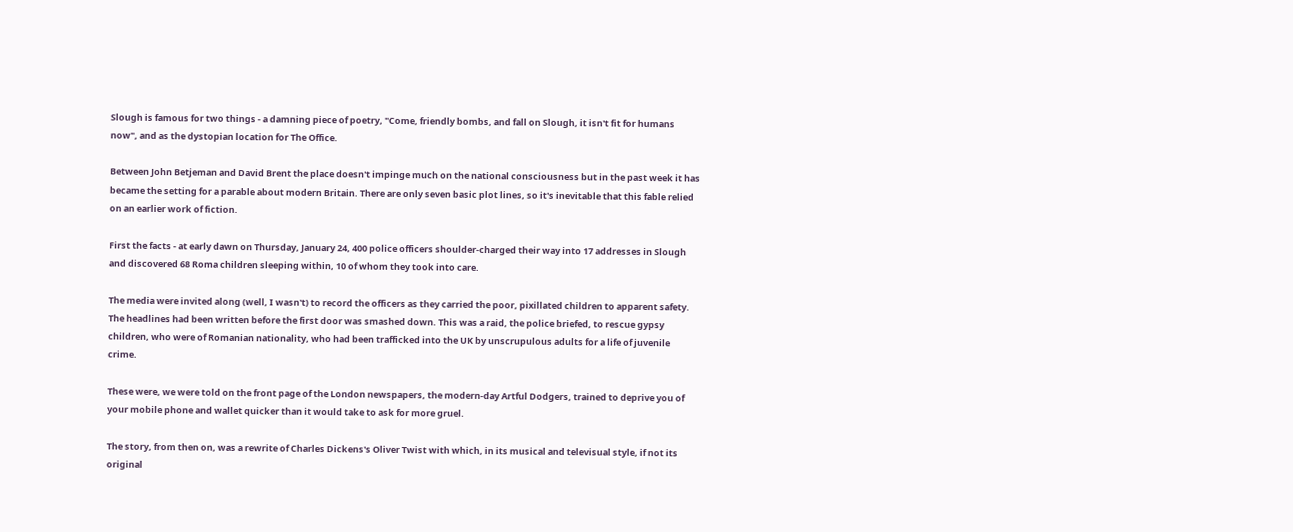Slough is famous for two things - a damning piece of poetry, "Come, friendly bombs, and fall on Slough, it isn't fit for humans now", and as the dystopian location for The Office.

Between John Betjeman and David Brent the place doesn't impinge much on the national consciousness but in the past week it has became the setting for a parable about modern Britain. There are only seven basic plot lines, so it's inevitable that this fable relied on an earlier work of fiction.

First the facts - at early dawn on Thursday, January 24, 400 police officers shoulder-charged their way into 17 addresses in Slough and discovered 68 Roma children sleeping within, 10 of whom they took into care.

The media were invited along (well, I wasn't) to record the officers as they carried the poor, pixillated children to apparent safety. The headlines had been written before the first door was smashed down. This was a raid, the police briefed, to rescue gypsy children, who were of Romanian nationality, who had been trafficked into the UK by unscrupulous adults for a life of juvenile crime.

These were, we were told on the front page of the London newspapers, the modern-day Artful Dodgers, trained to deprive you of your mobile phone and wallet quicker than it would take to ask for more gruel.

The story, from then on, was a rewrite of Charles Dickens's Oliver Twist with which, in its musical and televisual style, if not its original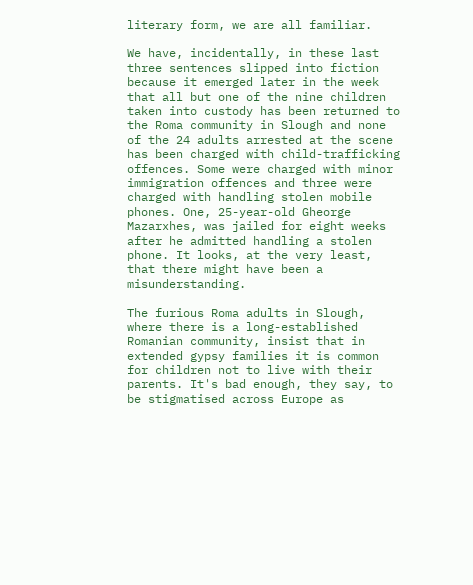literary form, we are all familiar.

We have, incidentally, in these last three sentences slipped into fiction because it emerged later in the week that all but one of the nine children taken into custody has been returned to the Roma community in Slough and none of the 24 adults arrested at the scene has been charged with child-trafficking offences. Some were charged with minor immigration offences and three were charged with handling stolen mobile phones. One, 25-year-old Gheorge Mazarxhes, was jailed for eight weeks after he admitted handling a stolen phone. It looks, at the very least, that there might have been a misunderstanding.

The furious Roma adults in Slough, where there is a long-established Romanian community, insist that in extended gypsy families it is common for children not to live with their parents. It's bad enough, they say, to be stigmatised across Europe as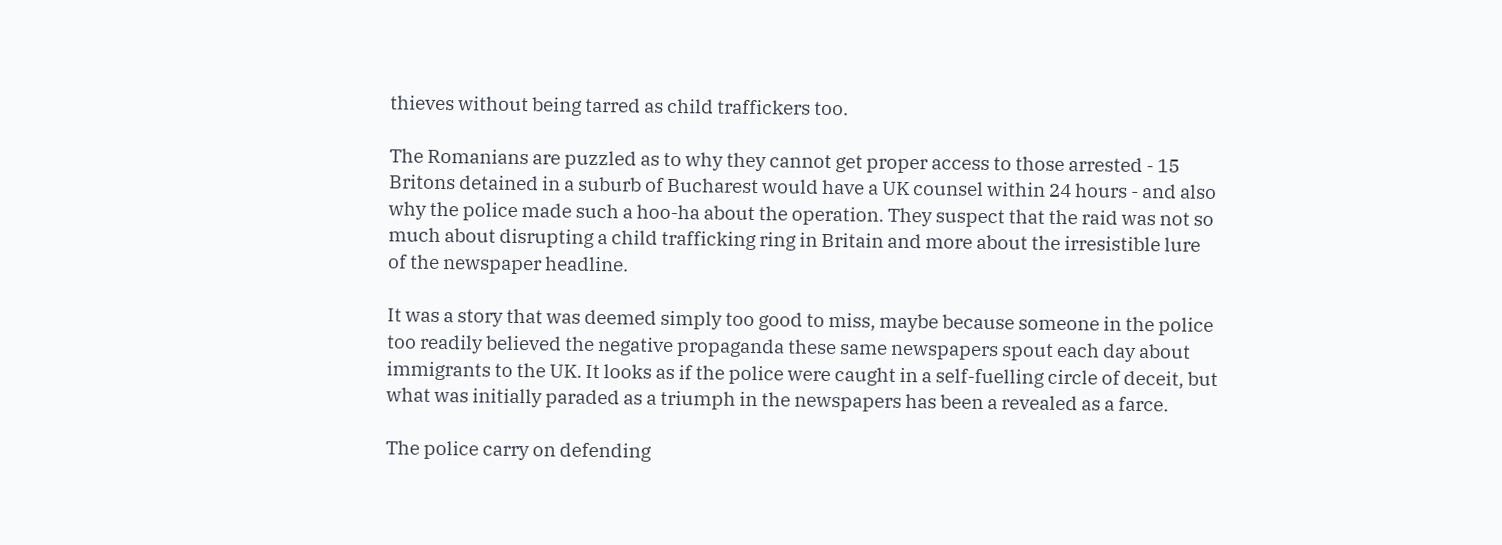thieves without being tarred as child traffickers too.

The Romanians are puzzled as to why they cannot get proper access to those arrested - 15 Britons detained in a suburb of Bucharest would have a UK counsel within 24 hours - and also why the police made such a hoo-ha about the operation. They suspect that the raid was not so much about disrupting a child trafficking ring in Britain and more about the irresistible lure of the newspaper headline.

It was a story that was deemed simply too good to miss, maybe because someone in the police too readily believed the negative propaganda these same newspapers spout each day about immigrants to the UK. It looks as if the police were caught in a self-fuelling circle of deceit, but what was initially paraded as a triumph in the newspapers has been a revealed as a farce.

The police carry on defending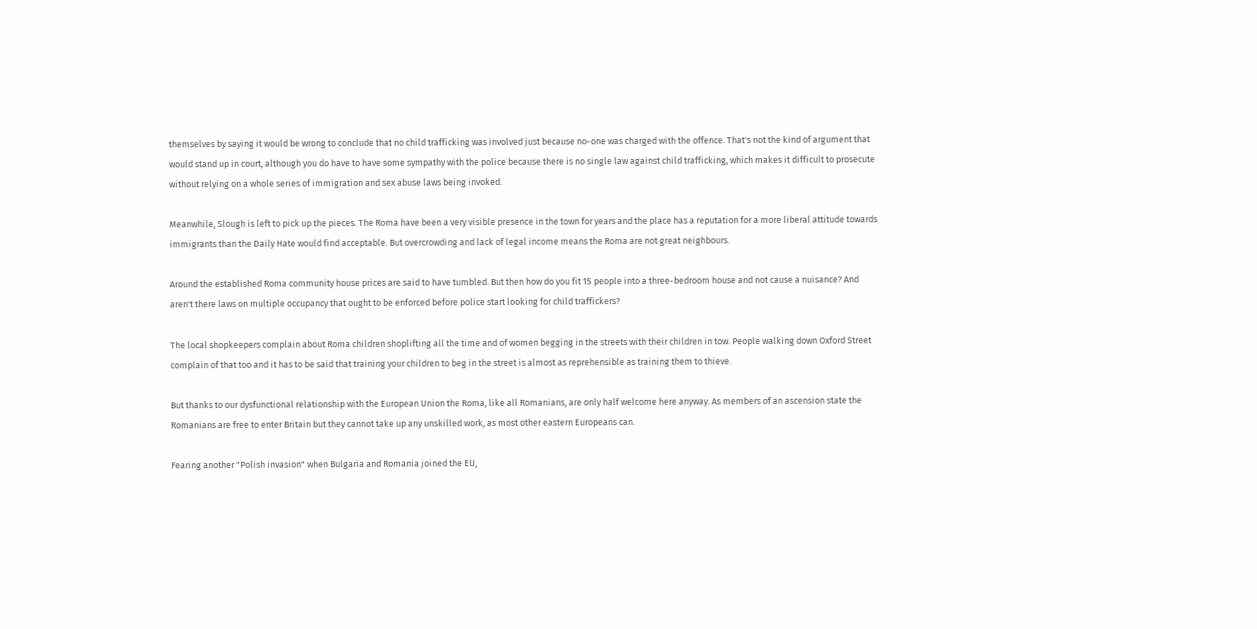themselves by saying it would be wrong to conclude that no child trafficking was involved just because no-one was charged with the offence. That's not the kind of argument that would stand up in court, although you do have to have some sympathy with the police because there is no single law against child trafficking, which makes it difficult to prosecute without relying on a whole series of immigration and sex abuse laws being invoked.

Meanwhile, Slough is left to pick up the pieces. The Roma have been a very visible presence in the town for years and the place has a reputation for a more liberal attitude towards immigrants than the Daily Hate would find acceptable. But overcrowding and lack of legal income means the Roma are not great neighbours.

Around the established Roma community house prices are said to have tumbled. But then how do you fit 15 people into a three-bedroom house and not cause a nuisance? And aren't there laws on multiple occupancy that ought to be enforced before police start looking for child traffickers?

The local shopkeepers complain about Roma children shoplifting all the time and of women begging in the streets with their children in tow. People walking down Oxford Street complain of that too and it has to be said that training your children to beg in the street is almost as reprehensible as training them to thieve.

But thanks to our dysfunctional relationship with the European Union the Roma, like all Romanians, are only half welcome here anyway. As members of an ascension state the Romanians are free to enter Britain but they cannot take up any unskilled work, as most other eastern Europeans can.

Fearing another "Polish invasion" when Bulgaria and Romania joined the EU,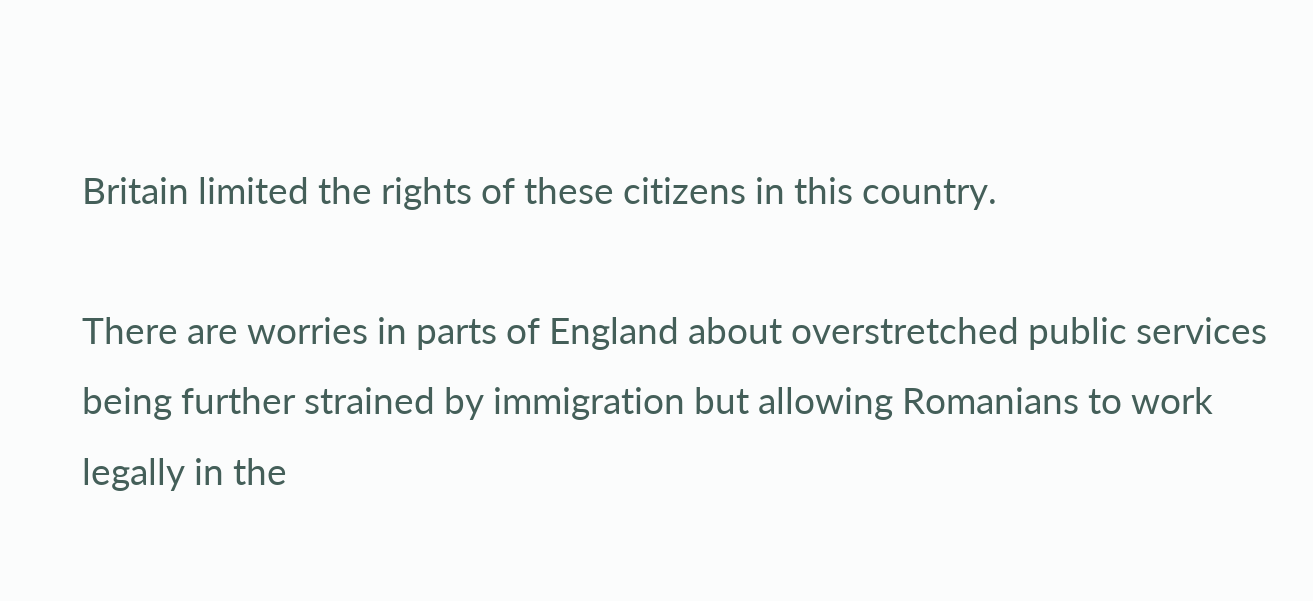Britain limited the rights of these citizens in this country.

There are worries in parts of England about overstretched public services being further strained by immigration but allowing Romanians to work legally in the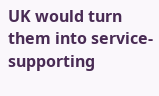UK would turn them into service-supporting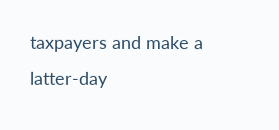taxpayers and make a latter-day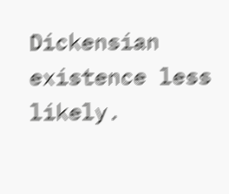Dickensian existence less likely.